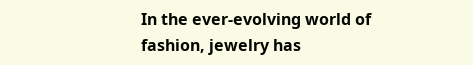In the ever-evolving world of fashion, jewelry has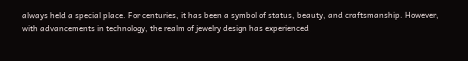always held a special place. For centuries, it has been a symbol of status, beauty, and craftsmanship. However, with advancements in technology, the realm of jewelry design has experienced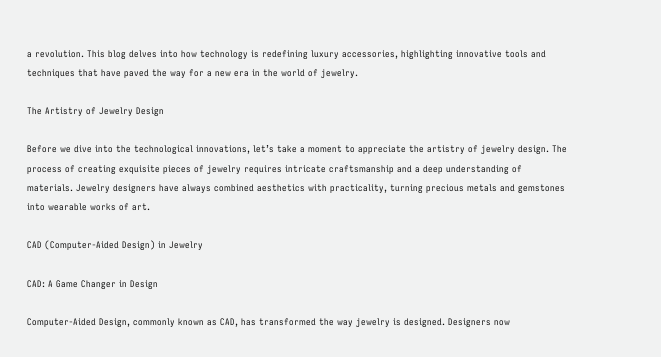a revolution. This blog delves into how technology is redefining luxury accessories, highlighting innovative tools and techniques that have paved the way for a new era in the world of jewelry.

The Artistry of Jewelry Design

Before we dive into the technological innovations, let’s take a moment to appreciate the artistry of jewelry design. The process of creating exquisite pieces of jewelry requires intricate craftsmanship and a deep understanding of materials. Jewelry designers have always combined aesthetics with practicality, turning precious metals and gemstones into wearable works of art.

CAD (Computer-Aided Design) in Jewelry

CAD: A Game Changer in Design

Computer-Aided Design, commonly known as CAD, has transformed the way jewelry is designed. Designers now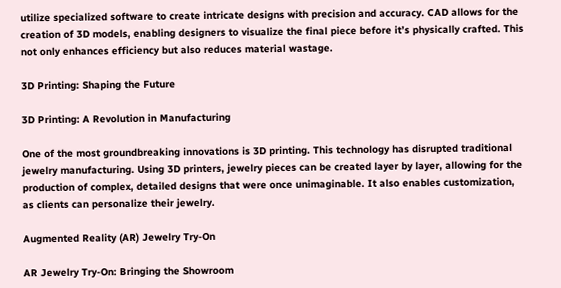utilize specialized software to create intricate designs with precision and accuracy. CAD allows for the creation of 3D models, enabling designers to visualize the final piece before it’s physically crafted. This not only enhances efficiency but also reduces material wastage.

3D Printing: Shaping the Future

3D Printing: A Revolution in Manufacturing

One of the most groundbreaking innovations is 3D printing. This technology has disrupted traditional jewelry manufacturing. Using 3D printers, jewelry pieces can be created layer by layer, allowing for the production of complex, detailed designs that were once unimaginable. It also enables customization, as clients can personalize their jewelry.

Augmented Reality (AR) Jewelry Try-On

AR Jewelry Try-On: Bringing the Showroom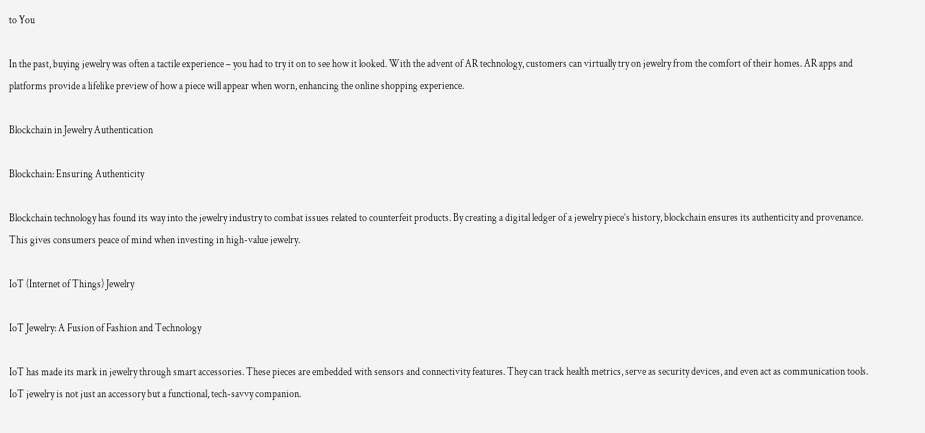to You

In the past, buying jewelry was often a tactile experience – you had to try it on to see how it looked. With the advent of AR technology, customers can virtually try on jewelry from the comfort of their homes. AR apps and platforms provide a lifelike preview of how a piece will appear when worn, enhancing the online shopping experience.

Blockchain in Jewelry Authentication

Blockchain: Ensuring Authenticity

Blockchain technology has found its way into the jewelry industry to combat issues related to counterfeit products. By creating a digital ledger of a jewelry piece’s history, blockchain ensures its authenticity and provenance. This gives consumers peace of mind when investing in high-value jewelry.

IoT (Internet of Things) Jewelry

IoT Jewelry: A Fusion of Fashion and Technology

IoT has made its mark in jewelry through smart accessories. These pieces are embedded with sensors and connectivity features. They can track health metrics, serve as security devices, and even act as communication tools. IoT jewelry is not just an accessory but a functional, tech-savvy companion.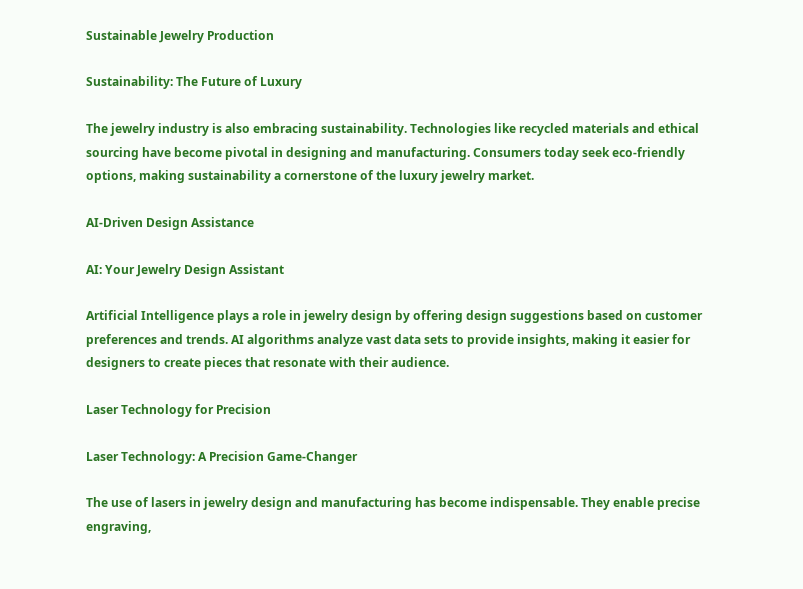Sustainable Jewelry Production

Sustainability: The Future of Luxury

The jewelry industry is also embracing sustainability. Technologies like recycled materials and ethical sourcing have become pivotal in designing and manufacturing. Consumers today seek eco-friendly options, making sustainability a cornerstone of the luxury jewelry market.

AI-Driven Design Assistance

AI: Your Jewelry Design Assistant

Artificial Intelligence plays a role in jewelry design by offering design suggestions based on customer preferences and trends. AI algorithms analyze vast data sets to provide insights, making it easier for designers to create pieces that resonate with their audience.

Laser Technology for Precision

Laser Technology: A Precision Game-Changer

The use of lasers in jewelry design and manufacturing has become indispensable. They enable precise engraving,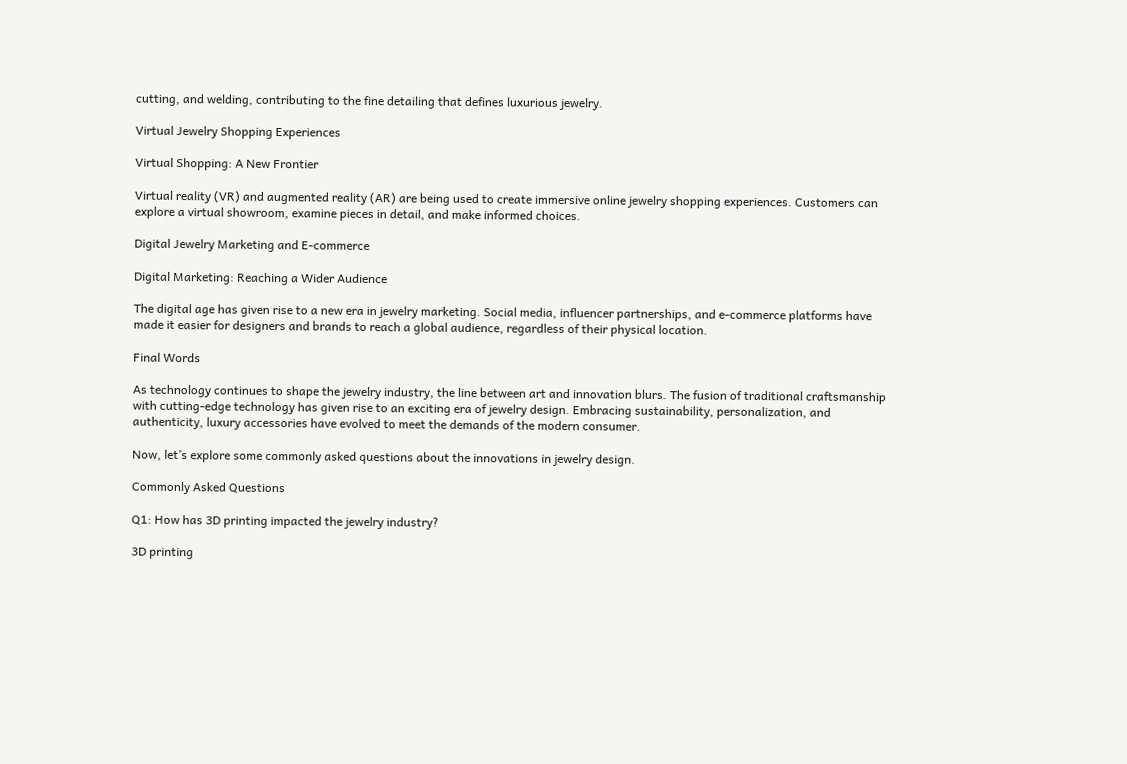cutting, and welding, contributing to the fine detailing that defines luxurious jewelry.

Virtual Jewelry Shopping Experiences

Virtual Shopping: A New Frontier

Virtual reality (VR) and augmented reality (AR) are being used to create immersive online jewelry shopping experiences. Customers can explore a virtual showroom, examine pieces in detail, and make informed choices.

Digital Jewelry Marketing and E-commerce

Digital Marketing: Reaching a Wider Audience

The digital age has given rise to a new era in jewelry marketing. Social media, influencer partnerships, and e-commerce platforms have made it easier for designers and brands to reach a global audience, regardless of their physical location.

Final Words

As technology continues to shape the jewelry industry, the line between art and innovation blurs. The fusion of traditional craftsmanship with cutting-edge technology has given rise to an exciting era of jewelry design. Embracing sustainability, personalization, and authenticity, luxury accessories have evolved to meet the demands of the modern consumer.

Now, let’s explore some commonly asked questions about the innovations in jewelry design.

Commonly Asked Questions

Q1: How has 3D printing impacted the jewelry industry?

3D printing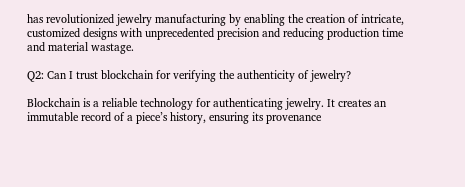has revolutionized jewelry manufacturing by enabling the creation of intricate, customized designs with unprecedented precision and reducing production time and material wastage.

Q2: Can I trust blockchain for verifying the authenticity of jewelry?

Blockchain is a reliable technology for authenticating jewelry. It creates an immutable record of a piece’s history, ensuring its provenance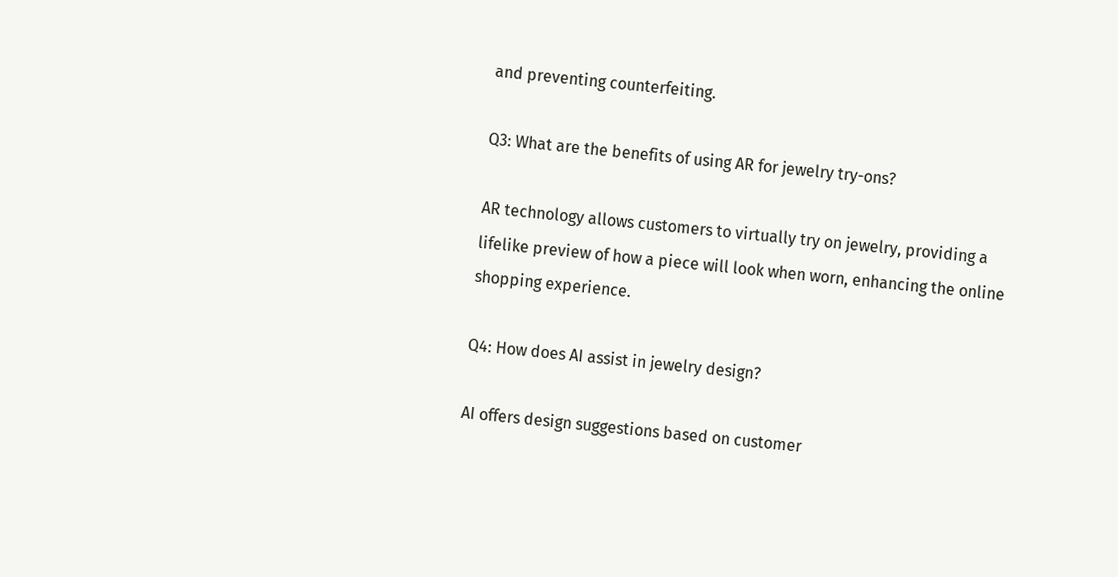and preventing counterfeiting.

Q3: What are the benefits of using AR for jewelry try-ons?

AR technology allows customers to virtually try on jewelry, providing a lifelike preview of how a piece will look when worn, enhancing the online shopping experience.

Q4: How does AI assist in jewelry design?

AI offers design suggestions based on customer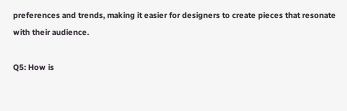preferences and trends, making it easier for designers to create pieces that resonate with their audience.

Q5: How is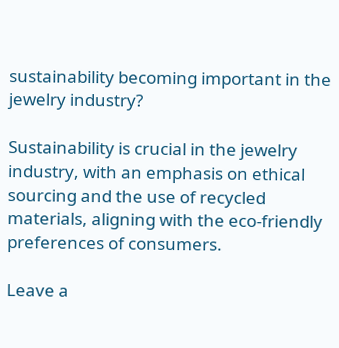sustainability becoming important in the jewelry industry?

Sustainability is crucial in the jewelry industry, with an emphasis on ethical sourcing and the use of recycled materials, aligning with the eco-friendly preferences of consumers.

Leave a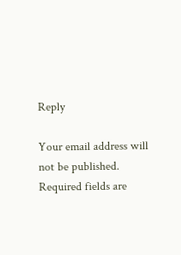Reply

Your email address will not be published. Required fields are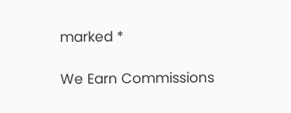marked *

We Earn Commissions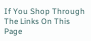If You Shop Through The Links On This Page